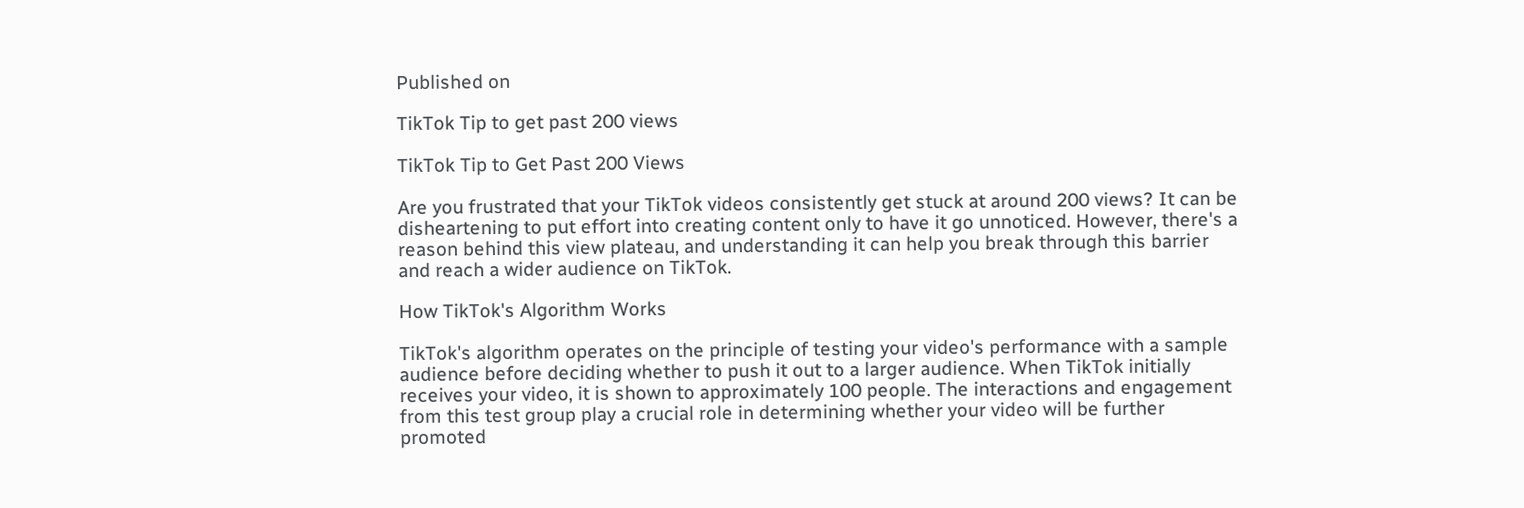Published on

TikTok Tip to get past 200 views

TikTok Tip to Get Past 200 Views

Are you frustrated that your TikTok videos consistently get stuck at around 200 views? It can be disheartening to put effort into creating content only to have it go unnoticed. However, there's a reason behind this view plateau, and understanding it can help you break through this barrier and reach a wider audience on TikTok.

How TikTok's Algorithm Works

TikTok's algorithm operates on the principle of testing your video's performance with a sample audience before deciding whether to push it out to a larger audience. When TikTok initially receives your video, it is shown to approximately 100 people. The interactions and engagement from this test group play a crucial role in determining whether your video will be further promoted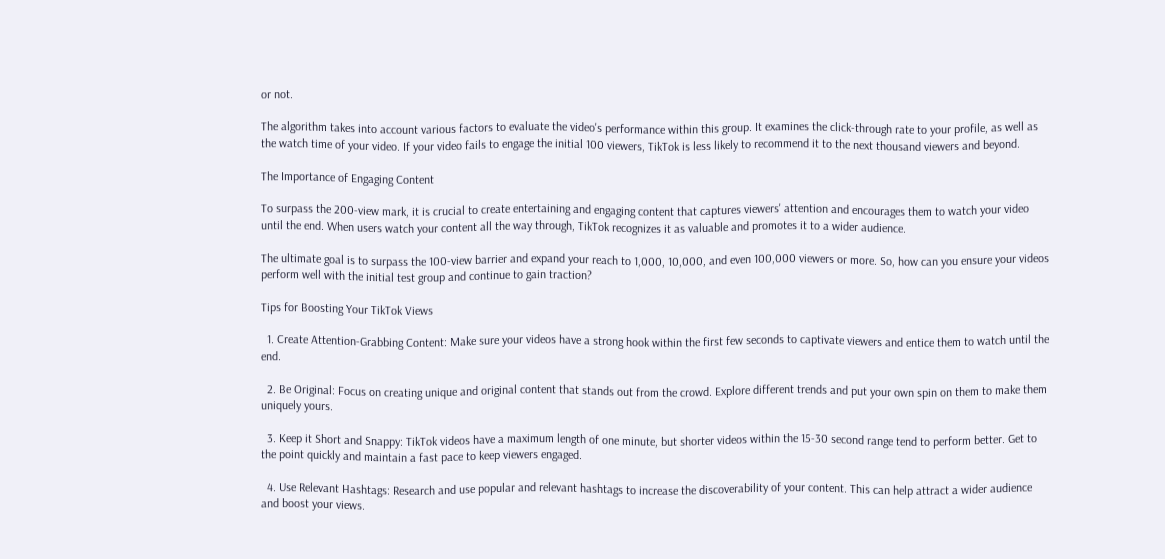or not.

The algorithm takes into account various factors to evaluate the video's performance within this group. It examines the click-through rate to your profile, as well as the watch time of your video. If your video fails to engage the initial 100 viewers, TikTok is less likely to recommend it to the next thousand viewers and beyond.

The Importance of Engaging Content

To surpass the 200-view mark, it is crucial to create entertaining and engaging content that captures viewers' attention and encourages them to watch your video until the end. When users watch your content all the way through, TikTok recognizes it as valuable and promotes it to a wider audience.

The ultimate goal is to surpass the 100-view barrier and expand your reach to 1,000, 10,000, and even 100,000 viewers or more. So, how can you ensure your videos perform well with the initial test group and continue to gain traction?

Tips for Boosting Your TikTok Views

  1. Create Attention-Grabbing Content: Make sure your videos have a strong hook within the first few seconds to captivate viewers and entice them to watch until the end.

  2. Be Original: Focus on creating unique and original content that stands out from the crowd. Explore different trends and put your own spin on them to make them uniquely yours.

  3. Keep it Short and Snappy: TikTok videos have a maximum length of one minute, but shorter videos within the 15-30 second range tend to perform better. Get to the point quickly and maintain a fast pace to keep viewers engaged.

  4. Use Relevant Hashtags: Research and use popular and relevant hashtags to increase the discoverability of your content. This can help attract a wider audience and boost your views.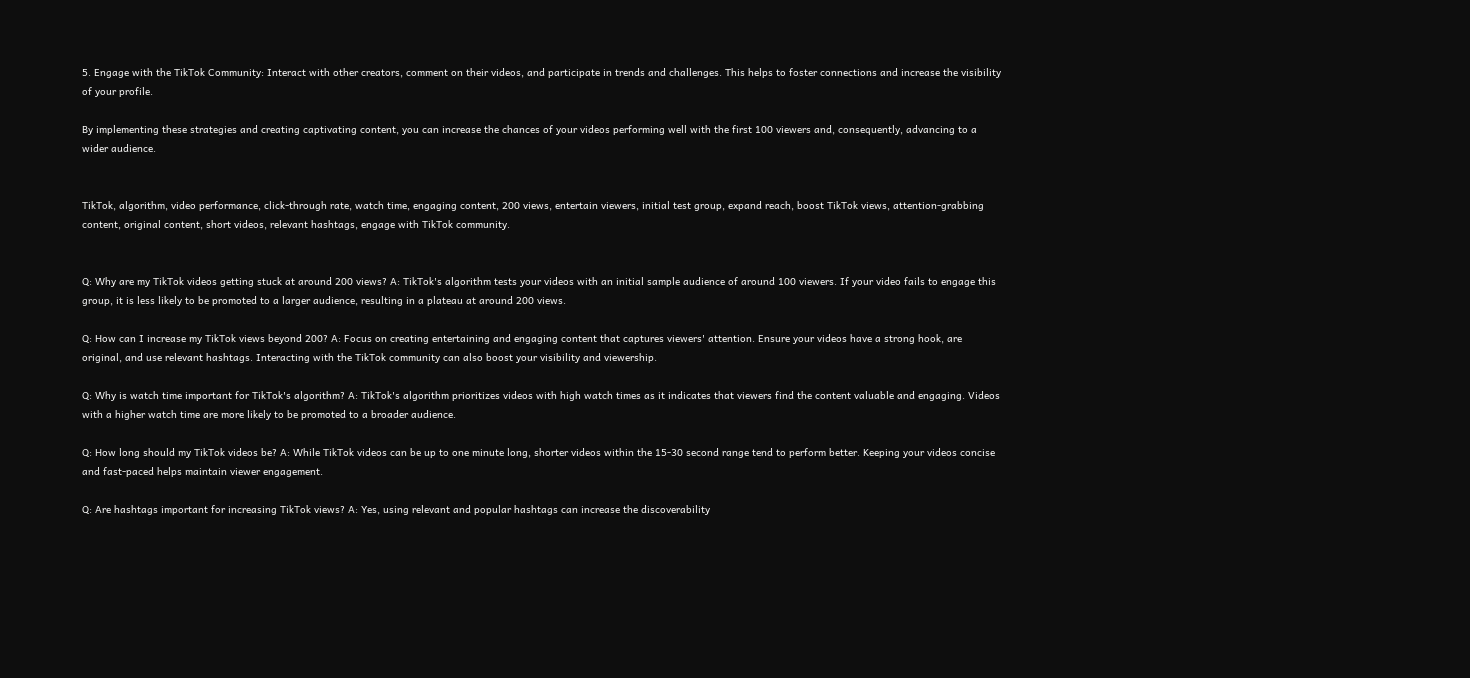5. Engage with the TikTok Community: Interact with other creators, comment on their videos, and participate in trends and challenges. This helps to foster connections and increase the visibility of your profile.

By implementing these strategies and creating captivating content, you can increase the chances of your videos performing well with the first 100 viewers and, consequently, advancing to a wider audience.


TikTok, algorithm, video performance, click-through rate, watch time, engaging content, 200 views, entertain viewers, initial test group, expand reach, boost TikTok views, attention-grabbing content, original content, short videos, relevant hashtags, engage with TikTok community.


Q: Why are my TikTok videos getting stuck at around 200 views? A: TikTok's algorithm tests your videos with an initial sample audience of around 100 viewers. If your video fails to engage this group, it is less likely to be promoted to a larger audience, resulting in a plateau at around 200 views.

Q: How can I increase my TikTok views beyond 200? A: Focus on creating entertaining and engaging content that captures viewers' attention. Ensure your videos have a strong hook, are original, and use relevant hashtags. Interacting with the TikTok community can also boost your visibility and viewership.

Q: Why is watch time important for TikTok's algorithm? A: TikTok's algorithm prioritizes videos with high watch times as it indicates that viewers find the content valuable and engaging. Videos with a higher watch time are more likely to be promoted to a broader audience.

Q: How long should my TikTok videos be? A: While TikTok videos can be up to one minute long, shorter videos within the 15-30 second range tend to perform better. Keeping your videos concise and fast-paced helps maintain viewer engagement.

Q: Are hashtags important for increasing TikTok views? A: Yes, using relevant and popular hashtags can increase the discoverability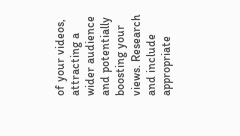of your videos, attracting a wider audience and potentially boosting your views. Research and include appropriate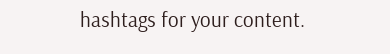hashtags for your content.